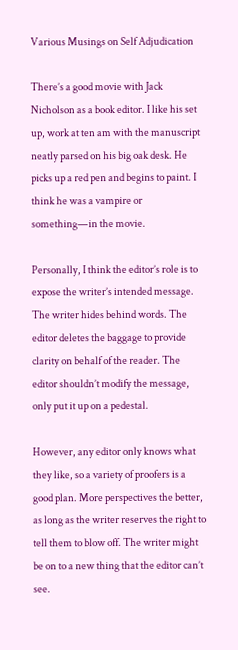Various Musings on Self Adjudication

There’s a good movie with Jack Nicholson as a book editor. I like his set up, work at ten am with the manuscript neatly parsed on his big oak desk. He picks up a red pen and begins to paint. I think he was a vampire or something—in the movie.

Personally, I think the editor’s role is to expose the writer’s intended message. The writer hides behind words. The editor deletes the baggage to provide clarity on behalf of the reader. The editor shouldn’t modify the message, only put it up on a pedestal.

However, any editor only knows what they like, so a variety of proofers is a good plan. More perspectives the better, as long as the writer reserves the right to tell them to blow off. The writer might be on to a new thing that the editor can’t see.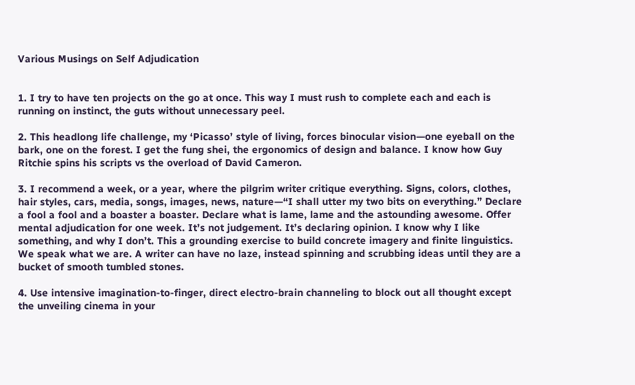Various Musings on Self Adjudication


1. I try to have ten projects on the go at once. This way I must rush to complete each and each is running on instinct, the guts without unnecessary peel.

2. This headlong life challenge, my ‘Picasso’ style of living, forces binocular vision—one eyeball on the bark, one on the forest. I get the fung shei, the ergonomics of design and balance. I know how Guy Ritchie spins his scripts vs the overload of David Cameron.

3. I recommend a week, or a year, where the pilgrim writer critique everything. Signs, colors, clothes, hair styles, cars, media, songs, images, news, nature—“I shall utter my two bits on everything.” Declare a fool a fool and a boaster a boaster. Declare what is lame, lame and the astounding awesome. Offer mental adjudication for one week. It’s not judgement. It’s declaring opinion. I know why I like something, and why I don’t. This a grounding exercise to build concrete imagery and finite linguistics. We speak what we are. A writer can have no laze, instead spinning and scrubbing ideas until they are a bucket of smooth tumbled stones.

4. Use intensive imagination-to-finger, direct electro-brain channeling to block out all thought except the unveiling cinema in your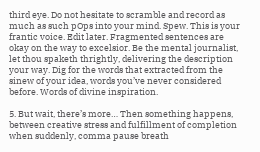third eye. Do not hesitate to scramble and record as much as such pOps into your mind. Spew. This is your frantic voice. Edit later. Fragmented sentences are okay on the way to excelsior. Be the mental journalist, let thou spaketh thrightly, delivering the description your way. Dig for the words that extracted from the sinew of your idea, words you’ve never considered before. Words of divine inspiration.

5. But wait, there’s more… Then something happens, between creative stress and fulfillment of completion when suddenly, comma pause breath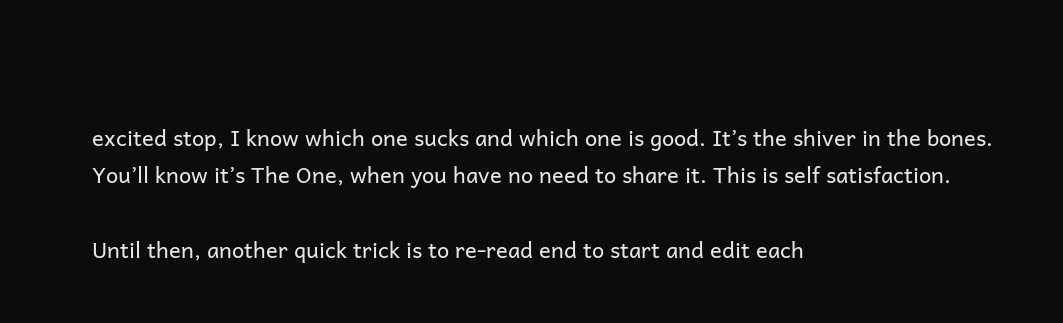excited stop, I know which one sucks and which one is good. It’s the shiver in the bones. You’ll know it’s The One, when you have no need to share it. This is self satisfaction.

Until then, another quick trick is to re-read end to start and edit each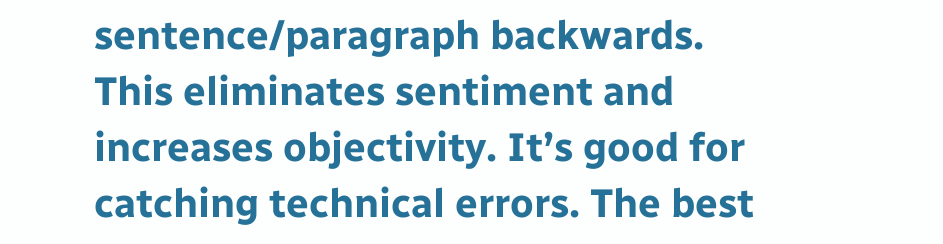sentence/paragraph backwards. This eliminates sentiment and increases objectivity. It’s good for catching technical errors. The best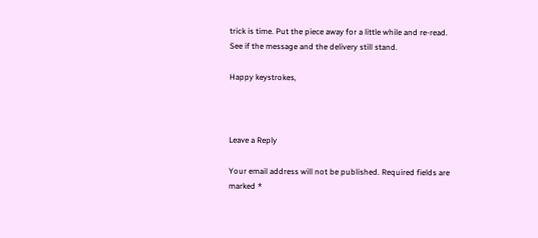trick is time. Put the piece away for a little while and re-read. See if the message and the delivery still stand.

Happy keystrokes,



Leave a Reply

Your email address will not be published. Required fields are marked *